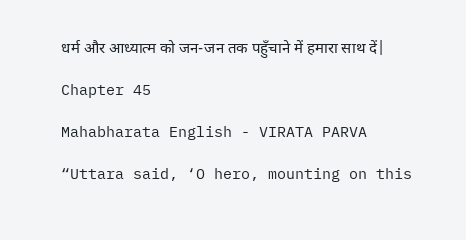धर्म और आध्यात्म को जन-जन तक पहुँचाने में हमारा साथ दें|

Chapter 45

Mahabharata English - VIRATA PARVA

“Uttara said, ‘O hero, mounting on this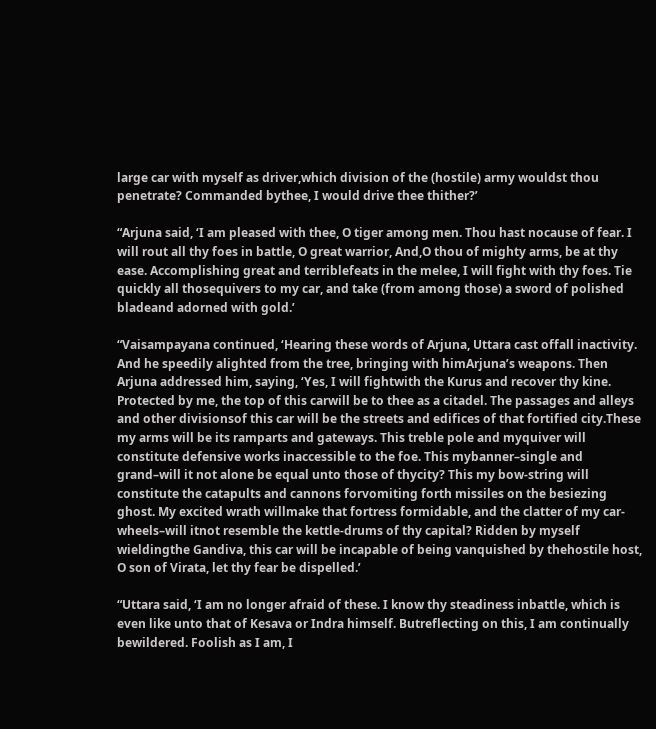large car with myself as driver,which division of the (hostile) army wouldst thou penetrate? Commanded bythee, I would drive thee thither?’

“Arjuna said, ‘I am pleased with thee, O tiger among men. Thou hast nocause of fear. I will rout all thy foes in battle, O great warrior, And,O thou of mighty arms, be at thy ease. Accomplishing great and terriblefeats in the melee, I will fight with thy foes. Tie quickly all thosequivers to my car, and take (from among those) a sword of polished bladeand adorned with gold.’

“Vaisampayana continued, ‘Hearing these words of Arjuna, Uttara cast offall inactivity. And he speedily alighted from the tree, bringing with himArjuna’s weapons. Then Arjuna addressed him, saying, ‘Yes, I will fightwith the Kurus and recover thy kine. Protected by me, the top of this carwill be to thee as a citadel. The passages and alleys and other divisionsof this car will be the streets and edifices of that fortified city.These my arms will be its ramparts and gateways. This treble pole and myquiver will constitute defensive works inaccessible to the foe. This mybanner–single and grand–will it not alone be equal unto those of thycity? This my bow-string will constitute the catapults and cannons forvomiting forth missiles on the besiezing ghost. My excited wrath willmake that fortress formidable, and the clatter of my car-wheels–will itnot resemble the kettle-drums of thy capital? Ridden by myself wieldingthe Gandiva, this car will be incapable of being vanquished by thehostile host, O son of Virata, let thy fear be dispelled.’

“Uttara said, ‘I am no longer afraid of these. I know thy steadiness inbattle, which is even like unto that of Kesava or Indra himself. Butreflecting on this, I am continually bewildered. Foolish as I am, I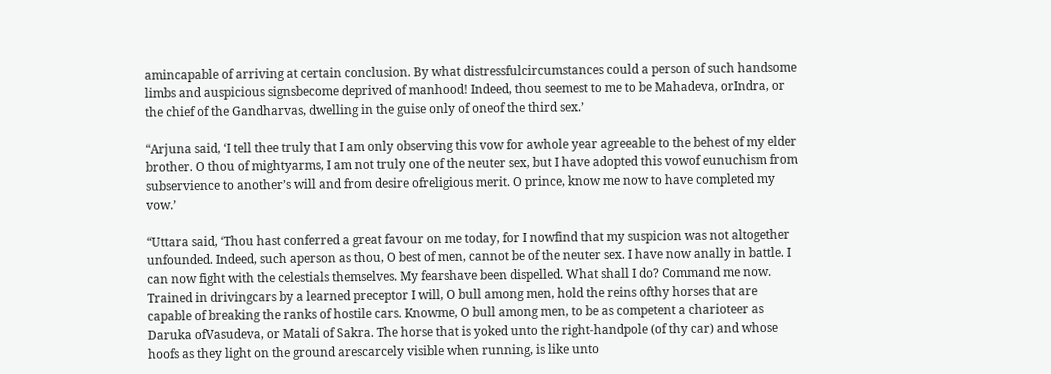amincapable of arriving at certain conclusion. By what distressfulcircumstances could a person of such handsome limbs and auspicious signsbecome deprived of manhood! Indeed, thou seemest to me to be Mahadeva, orIndra, or the chief of the Gandharvas, dwelling in the guise only of oneof the third sex.’

“Arjuna said, ‘I tell thee truly that I am only observing this vow for awhole year agreeable to the behest of my elder brother. O thou of mightyarms, I am not truly one of the neuter sex, but I have adopted this vowof eunuchism from subservience to another’s will and from desire ofreligious merit. O prince, know me now to have completed my vow.’

“Uttara said, ‘Thou hast conferred a great favour on me today, for I nowfind that my suspicion was not altogether unfounded. Indeed, such aperson as thou, O best of men, cannot be of the neuter sex. I have now anally in battle. I can now fight with the celestials themselves. My fearshave been dispelled. What shall I do? Command me now. Trained in drivingcars by a learned preceptor I will, O bull among men, hold the reins ofthy horses that are capable of breaking the ranks of hostile cars. Knowme, O bull among men, to be as competent a charioteer as Daruka ofVasudeva, or Matali of Sakra. The horse that is yoked unto the right-handpole (of thy car) and whose hoofs as they light on the ground arescarcely visible when running, is like unto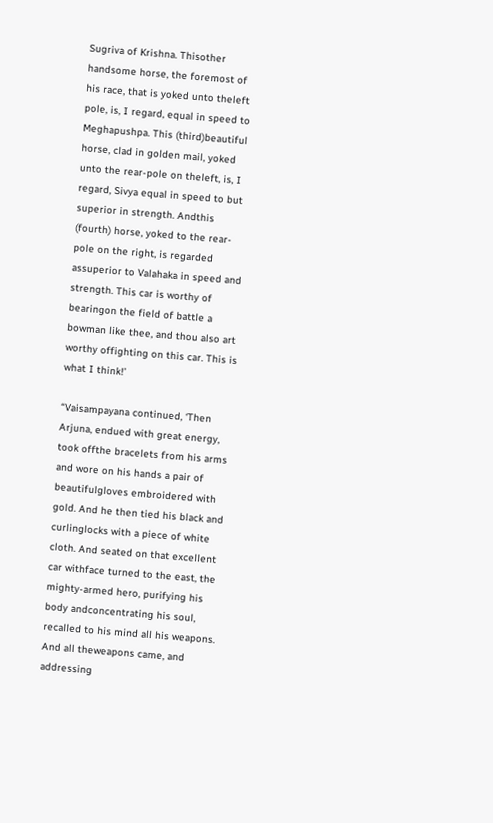Sugriva of Krishna. Thisother handsome horse, the foremost of his race, that is yoked unto theleft pole, is, I regard, equal in speed to Meghapushpa. This (third)beautiful horse, clad in golden mail, yoked unto the rear-pole on theleft, is, I regard, Sivya equal in speed to but superior in strength. Andthis (fourth) horse, yoked to the rear-pole on the right, is regarded assuperior to Valahaka in speed and strength. This car is worthy of bearingon the field of battle a bowman like thee, and thou also art worthy offighting on this car. This is what I think!’

“Vaisampayana continued, ‘Then Arjuna, endued with great energy, took offthe bracelets from his arms and wore on his hands a pair of beautifulgloves embroidered with gold. And he then tied his black and curlinglocks with a piece of white cloth. And seated on that excellent car withface turned to the east, the mighty-armed hero, purifying his body andconcentrating his soul, recalled to his mind all his weapons. And all theweapons came, and addressing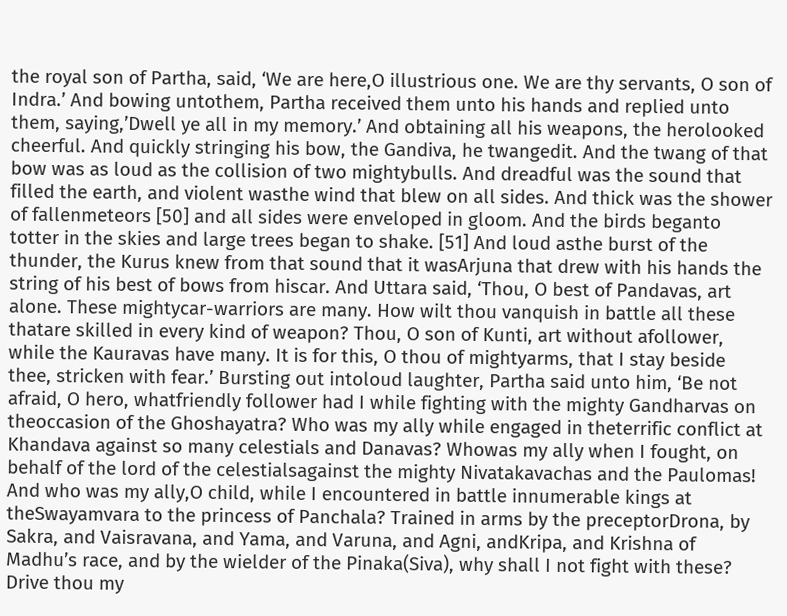the royal son of Partha, said, ‘We are here,O illustrious one. We are thy servants, O son of Indra.’ And bowing untothem, Partha received them unto his hands and replied unto them, saying,’Dwell ye all in my memory.’ And obtaining all his weapons, the herolooked cheerful. And quickly stringing his bow, the Gandiva, he twangedit. And the twang of that bow was as loud as the collision of two mightybulls. And dreadful was the sound that filled the earth, and violent wasthe wind that blew on all sides. And thick was the shower of fallenmeteors [50] and all sides were enveloped in gloom. And the birds beganto totter in the skies and large trees began to shake. [51] And loud asthe burst of the thunder, the Kurus knew from that sound that it wasArjuna that drew with his hands the string of his best of bows from hiscar. And Uttara said, ‘Thou, O best of Pandavas, art alone. These mightycar-warriors are many. How wilt thou vanquish in battle all these thatare skilled in every kind of weapon? Thou, O son of Kunti, art without afollower, while the Kauravas have many. It is for this, O thou of mightyarms, that I stay beside thee, stricken with fear.’ Bursting out intoloud laughter, Partha said unto him, ‘Be not afraid, O hero, whatfriendly follower had I while fighting with the mighty Gandharvas on theoccasion of the Ghoshayatra? Who was my ally while engaged in theterrific conflict at Khandava against so many celestials and Danavas? Whowas my ally when I fought, on behalf of the lord of the celestialsagainst the mighty Nivatakavachas and the Paulomas! And who was my ally,O child, while I encountered in battle innumerable kings at theSwayamvara to the princess of Panchala? Trained in arms by the preceptorDrona, by Sakra, and Vaisravana, and Yama, and Varuna, and Agni, andKripa, and Krishna of Madhu’s race, and by the wielder of the Pinaka(Siva), why shall I not fight with these? Drive thou my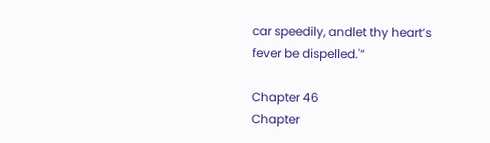car speedily, andlet thy heart’s fever be dispelled.'”

Chapter 46
Chapter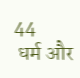44
 धर्म और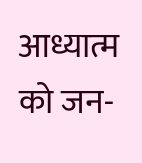आध्यात्म को जन-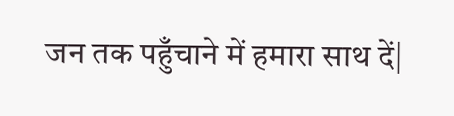जन तक पहुँचाने में हमारा साथ दें|